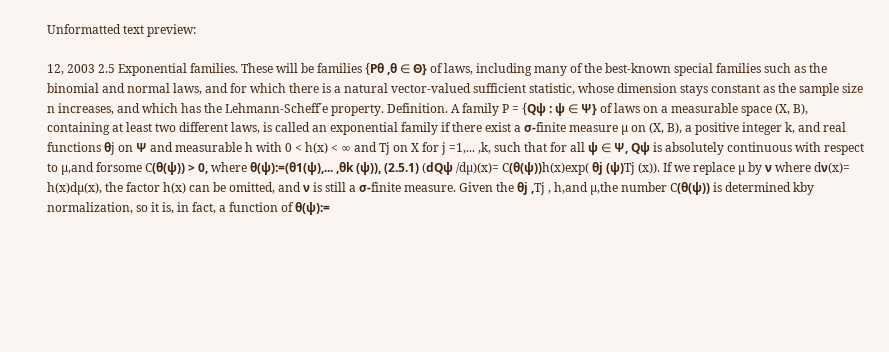Unformatted text preview:

12, 2003 2.5 Exponential families. These will be families {Pθ ,θ ∈ Θ} of laws, including many of the best-known special families such as the binomial and normal laws, and for which there is a natural vector-valued sufficient statistic, whose dimension stays constant as the sample size n increases, and which has the Lehmann-Scheff´e property. Definition. A family P = {Qψ : ψ ∈ Ψ} of laws on a measurable space (X, B), containing at least two different laws, is called an exponential family if there exist a σ-finite measure µ on (X, B), a positive integer k, and real functions θj on Ψ and measurable h with 0 < h(x) < ∞ and Tj on X for j =1,... ,k, such that for all ψ ∈ Ψ, Qψ is absolutely continuous with respect to µ,and forsome C(θ(ψ)) > 0, where θ(ψ):=(θ1(ψ),... ,θk (ψ)), (2.5.1) (dQψ /dµ)(x)= C(θ(ψ))h(x)exp( θj (ψ)Tj (x)). If we replace µ by ν where dν(x)= h(x)dµ(x), the factor h(x) can be omitted, and ν is still a σ-finite measure. Given the θj ,Tj , h,and µ,the number C(θ(ψ)) is determined kby normalization, so it is, in fact, a function of θ(ψ):=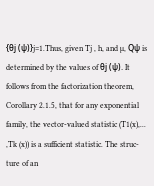{θj (ψ)}j=1.Thus, given Tj , h, and µ, Qψ is determined by the values of θj (ψ). It follows from the factorization theorem, Corollary 2.1.5, that for any exponential family, the vector-valued statistic (T1(x),... ,Tk (x)) is a sufficient statistic. The struc-ture of an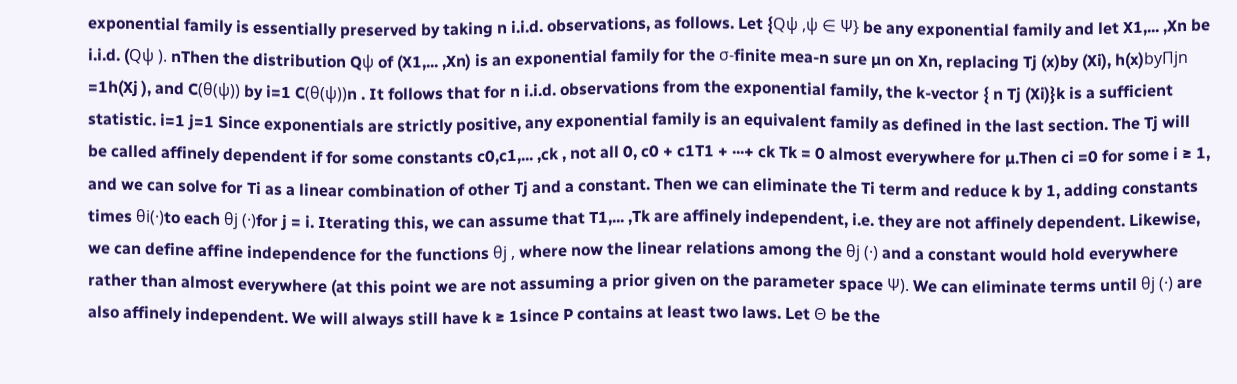exponential family is essentially preserved by taking n i.i.d. observations, as follows. Let {Qψ ,ψ ∈ Ψ} be any exponential family and let X1,... ,Xn be i.i.d. (Qψ ). nThen the distribution Qψ of (X1,... ,Xn) is an exponential family for the σ-finite mea-n sure µn on Xn, replacing Tj (x)by (Xi), h(x)byΠjn =1h(Xj ), and C(θ(ψ)) by i=1 C(θ(ψ))n . It follows that for n i.i.d. observations from the exponential family, the k-vector { n Tj (Xi)}k is a sufficient statistic. i=1 j=1 Since exponentials are strictly positive, any exponential family is an equivalent family as defined in the last section. The Tj will be called affinely dependent if for some constants c0,c1,... ,ck , not all 0, c0 + c1T1 + ···+ ck Tk = 0 almost everywhere for µ.Then ci =0 for some i ≥ 1, and we can solve for Ti as a linear combination of other Tj and a constant. Then we can eliminate the Ti term and reduce k by 1, adding constants times θi(·)to each θj (·)for j = i. Iterating this, we can assume that T1,... ,Tk are affinely independent, i.e. they are not affinely dependent. Likewise, we can define affine independence for the functions θj , where now the linear relations among the θj (·) and a constant would hold everywhere rather than almost everywhere (at this point we are not assuming a prior given on the parameter space Ψ). We can eliminate terms until θj (·) are also affinely independent. We will always still have k ≥ 1since P contains at least two laws. Let Θ be the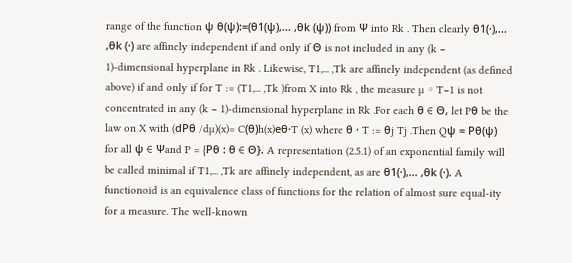range of the function ψ θ(ψ):=(θ1(ψ),... ,θk (ψ)) from Ψ into Rk . Then clearly θ1(·),... ,θk (·) are affinely independent if and only if Θ is not included in any (k − 1)-dimensional hyperplane in Rk . Likewise, T1,... ,Tk are affinely independent (as defined above) if and only if for T := (T1,... ,Tk )from X into Rk , the measure µ ◦ T−1 is not concentrated in any (k − 1)-dimensional hyperplane in Rk .For each θ ∈ Θ, let Pθ be the law on X with (dPθ /dµ)(x)= C(θ)h(x)eθ·T (x) where θ · T := θj Tj .Then Qψ = Pθ(ψ) for all ψ ∈ Ψand P = {Pθ : θ ∈ Θ}. A representation (2.5.1) of an exponential family will be called minimal if T1,... ,Tk are affinely independent, as are θ1(·),... ,θk (·). A functionoid is an equivalence class of functions for the relation of almost sure equal-ity for a measure. The well-known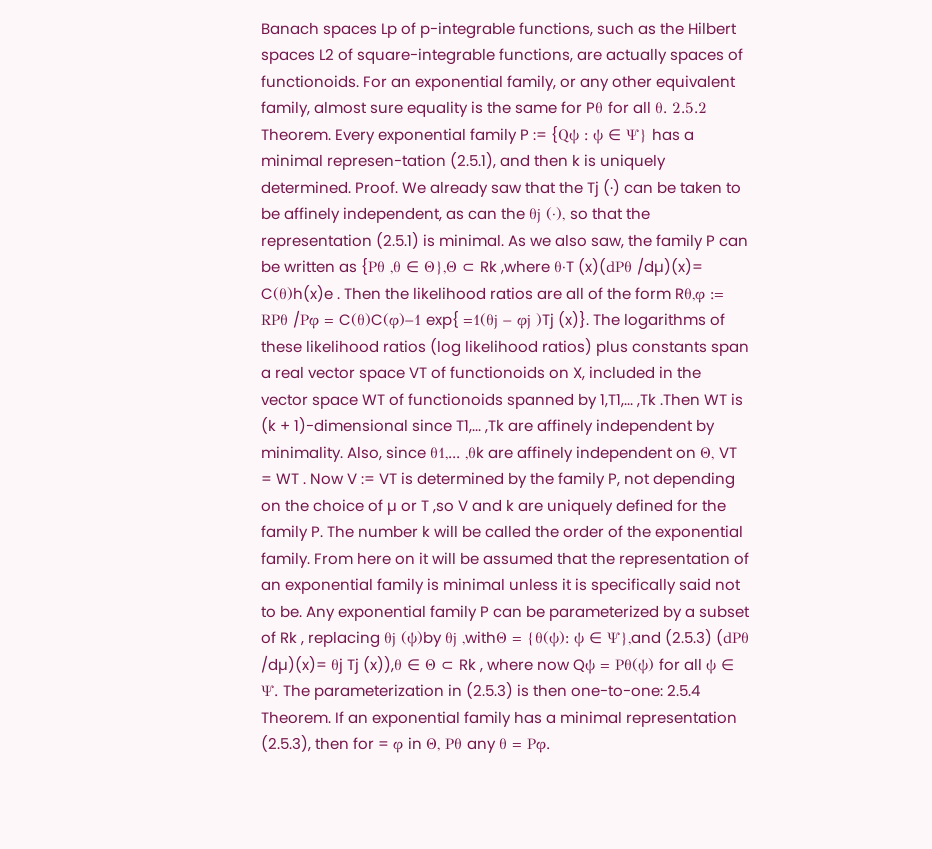Banach spaces Lp of p-integrable functions, such as the Hilbert spaces L2 of square-integrable functions, are actually spaces of functionoids. For an exponential family, or any other equivalent family, almost sure equality is the same for Pθ for all θ. 2.5.2 Theorem. Every exponential family P := {Qψ : ψ ∈ Ψ} has a minimal represen-tation (2.5.1), and then k is uniquely determined. Proof. We already saw that the Tj (·) can be taken to be affinely independent, as can the θj (·), so that the representation (2.5.1) is minimal. As we also saw, the family P can be written as {Pθ ,θ ∈ Θ},Θ ⊂ Rk ,where θ·T (x)(dPθ /dµ)(x)= C(θ)h(x)e . Then the likelihood ratios are all of the form Rθ,φ := RPθ /Pφ = C(θ)C(φ)−1 exp{ =1(θj − φj )Tj (x)}. The logarithms of these likelihood ratios (log likelihood ratios) plus constants span a real vector space VT of functionoids on X, included in the vector space WT of functionoids spanned by 1,T1,... ,Tk .Then WT is (k + 1)-dimensional since T1,... ,Tk are affinely independent by minimality. Also, since θ1,... ,θk are affinely independent on Θ, VT = WT . Now V := VT is determined by the family P, not depending on the choice of µ or T ,so V and k are uniquely defined for the family P. The number k will be called the order of the exponential family. From here on it will be assumed that the representation of an exponential family is minimal unless it is specifically said not to be. Any exponential family P can be parameterized by a subset of Rk , replacing θj (ψ)by θj ,withΘ = {θ(ψ): ψ ∈ Ψ},and (2.5.3) (dPθ /dµ)(x)= θj Tj (x)),θ ∈ Θ ⊂ Rk , where now Qψ = Pθ(ψ) for all ψ ∈ Ψ. The parameterization in (2.5.3) is then one-to-one: 2.5.4 Theorem. If an exponential family has a minimal representation (2.5.3), then for = φ in Θ, Pθ any θ = Pφ.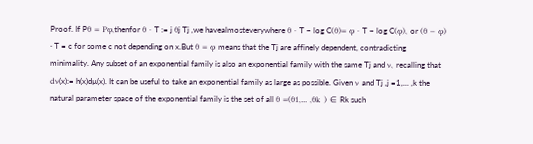Proof. If Pθ = Pφ,thenfor θ · T := j θj Tj ,we havealmosteverywhere θ · T − log C(θ)= φ · T − log C(φ), or (θ − φ) · T = c for some c not depending on x.But θ = φ means that the Tj are affinely dependent, contradicting minimality. Any subset of an exponential family is also an exponential family with the same Tj and ν, recalling that dν(x):= h(x)dµ(x). It can be useful to take an exponential family as large as possible. Given ν and Tj ,j =1,... ,k the natural parameter space of the exponential family is the set of all θ =(θ1,... ,θk ) ∈ Rk such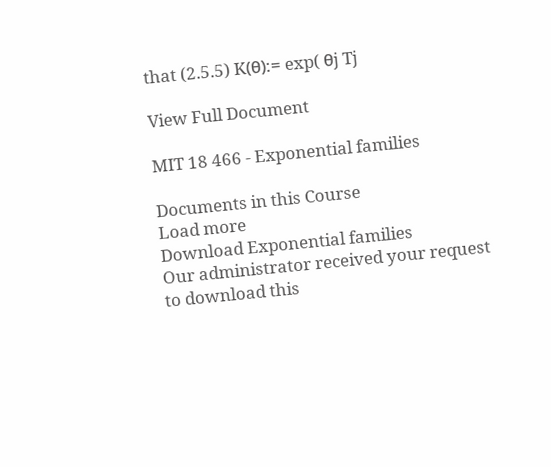that (2.5.5) K(θ):= exp( θj Tj

View Full Document

MIT 18 466 - Exponential families

Documents in this Course
Load more
Download Exponential families
Our administrator received your request to download this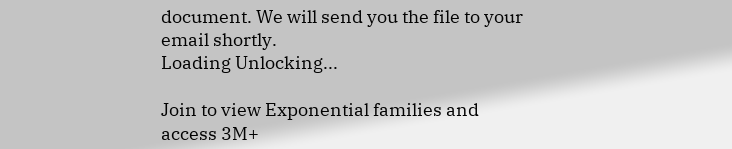document. We will send you the file to your email shortly.
Loading Unlocking...

Join to view Exponential families and access 3M+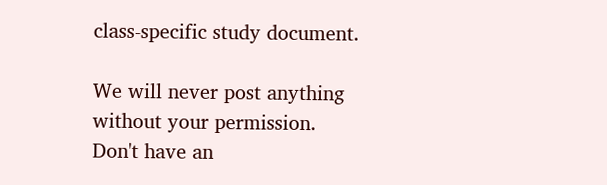class-specific study document.

We will never post anything without your permission.
Don't have an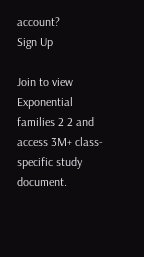account?
Sign Up

Join to view Exponential families 2 2 and access 3M+ class-specific study document.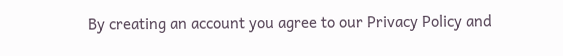By creating an account you agree to our Privacy Policy and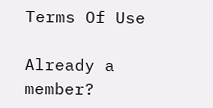Terms Of Use

Already a member?